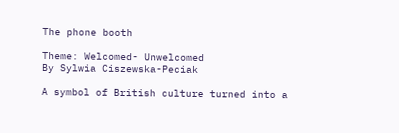The phone booth

Theme: Welcomed- Unwelcomed
By Sylwia Ciszewska-Peciak

A symbol of British culture turned into a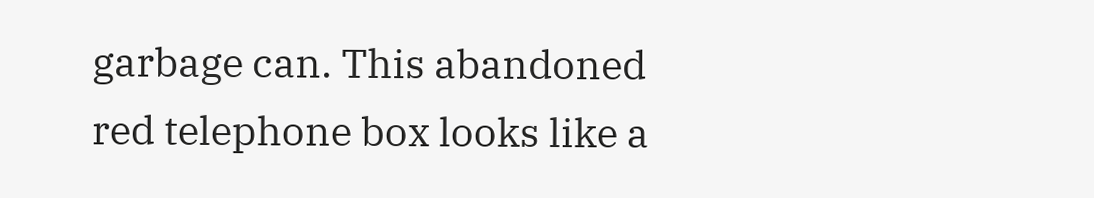garbage can. This abandoned red telephone box looks like a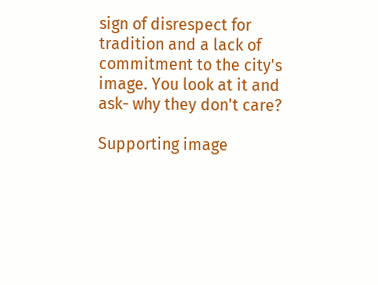sign of disrespect for tradition and a lack of commitment to the city's image. You look at it and ask- why they don't care?

Supporting image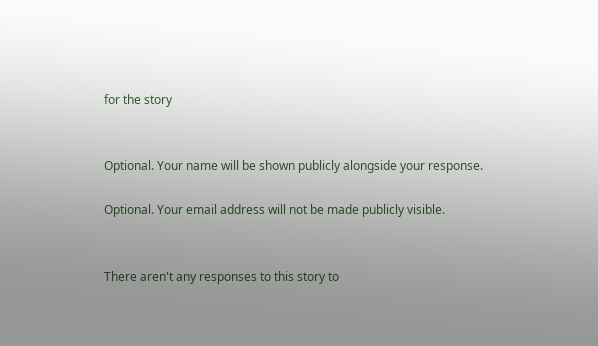for the story


Optional. Your name will be shown publicly alongside your response.

Optional. Your email address will not be made publicly visible.


There aren't any responses to this story to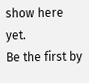show here yet.
Be the first by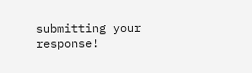submitting your response!